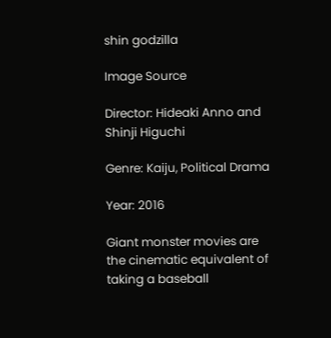shin godzilla

Image Source

Director: Hideaki Anno and Shinji Higuchi

Genre: Kaiju, Political Drama

Year: 2016

Giant monster movies are the cinematic equivalent of taking a baseball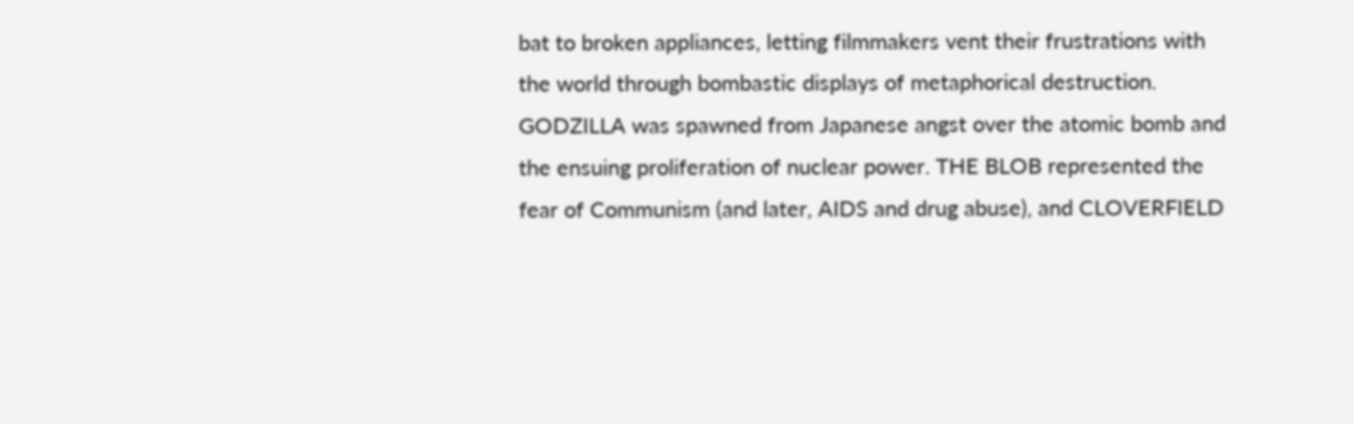bat to broken appliances, letting filmmakers vent their frustrations with the world through bombastic displays of metaphorical destruction. GODZILLA was spawned from Japanese angst over the atomic bomb and the ensuing proliferation of nuclear power. THE BLOB represented the fear of Communism (and later, AIDS and drug abuse), and CLOVERFIELD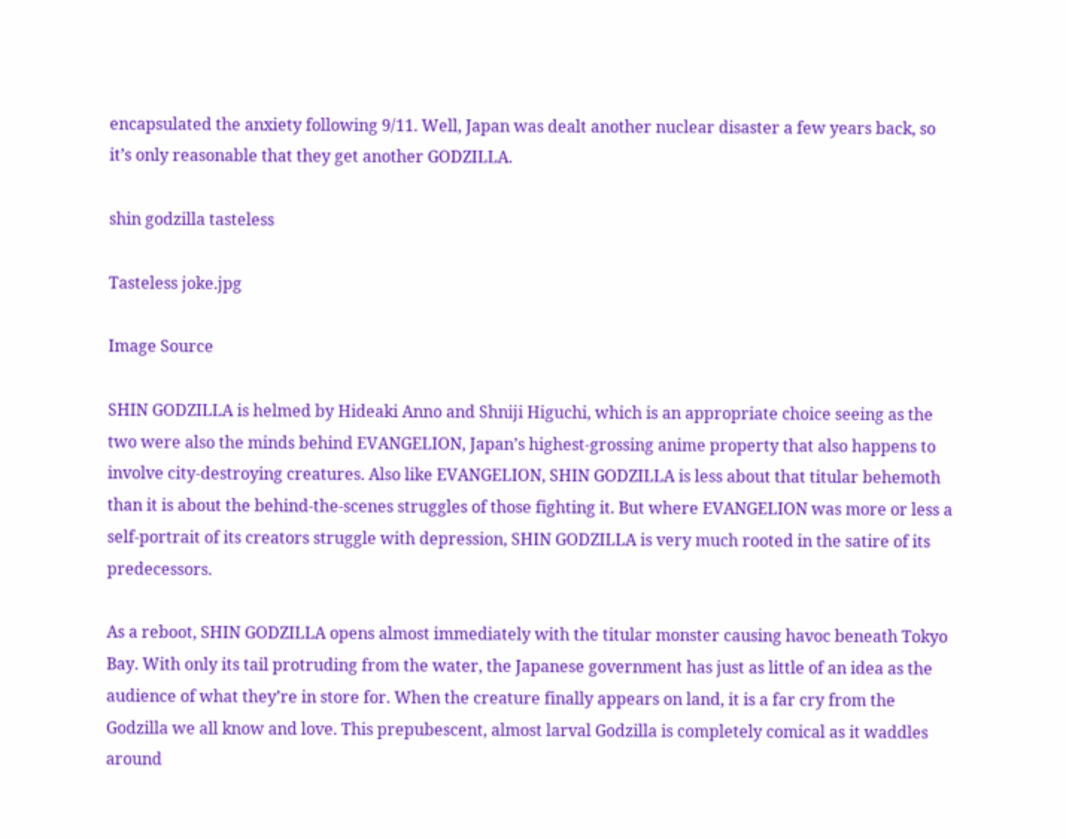encapsulated the anxiety following 9/11. Well, Japan was dealt another nuclear disaster a few years back, so it’s only reasonable that they get another GODZILLA.

shin godzilla tasteless

Tasteless joke.jpg

Image Source

SHIN GODZILLA is helmed by Hideaki Anno and Shniji Higuchi, which is an appropriate choice seeing as the two were also the minds behind EVANGELION, Japan’s highest-grossing anime property that also happens to involve city-destroying creatures. Also like EVANGELION, SHIN GODZILLA is less about that titular behemoth than it is about the behind-the-scenes struggles of those fighting it. But where EVANGELION was more or less a self-portrait of its creators struggle with depression, SHIN GODZILLA is very much rooted in the satire of its predecessors.

As a reboot, SHIN GODZILLA opens almost immediately with the titular monster causing havoc beneath Tokyo Bay. With only its tail protruding from the water, the Japanese government has just as little of an idea as the audience of what they’re in store for. When the creature finally appears on land, it is a far cry from the Godzilla we all know and love. This prepubescent, almost larval Godzilla is completely comical as it waddles around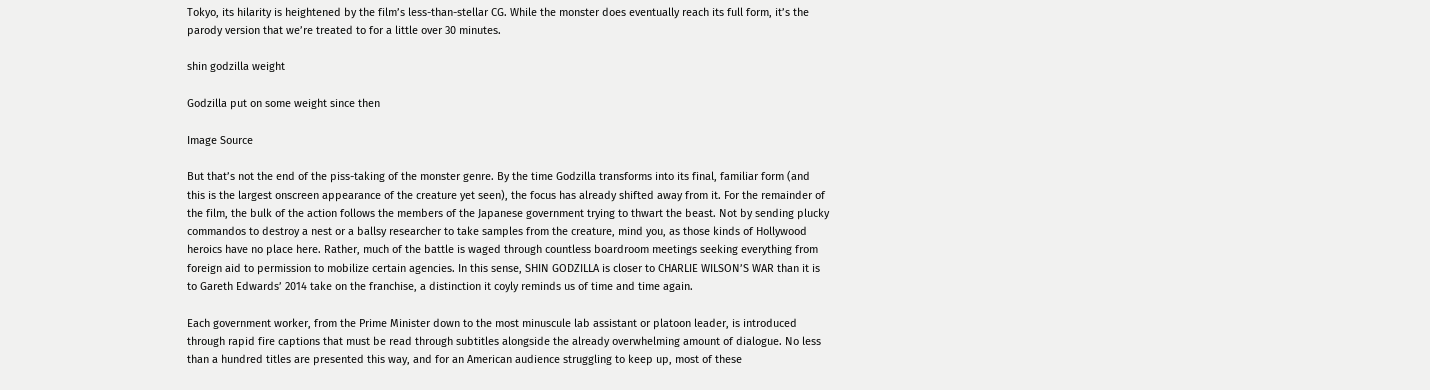Tokyo, its hilarity is heightened by the film’s less-than-stellar CG. While the monster does eventually reach its full form, it’s the parody version that we’re treated to for a little over 30 minutes.

shin godzilla weight

Godzilla put on some weight since then

Image Source

But that’s not the end of the piss-taking of the monster genre. By the time Godzilla transforms into its final, familiar form (and this is the largest onscreen appearance of the creature yet seen), the focus has already shifted away from it. For the remainder of the film, the bulk of the action follows the members of the Japanese government trying to thwart the beast. Not by sending plucky commandos to destroy a nest or a ballsy researcher to take samples from the creature, mind you, as those kinds of Hollywood heroics have no place here. Rather, much of the battle is waged through countless boardroom meetings seeking everything from foreign aid to permission to mobilize certain agencies. In this sense, SHIN GODZILLA is closer to CHARLIE WILSON’S WAR than it is to Gareth Edwards’ 2014 take on the franchise, a distinction it coyly reminds us of time and time again.

Each government worker, from the Prime Minister down to the most minuscule lab assistant or platoon leader, is introduced through rapid fire captions that must be read through subtitles alongside the already overwhelming amount of dialogue. No less than a hundred titles are presented this way, and for an American audience struggling to keep up, most of these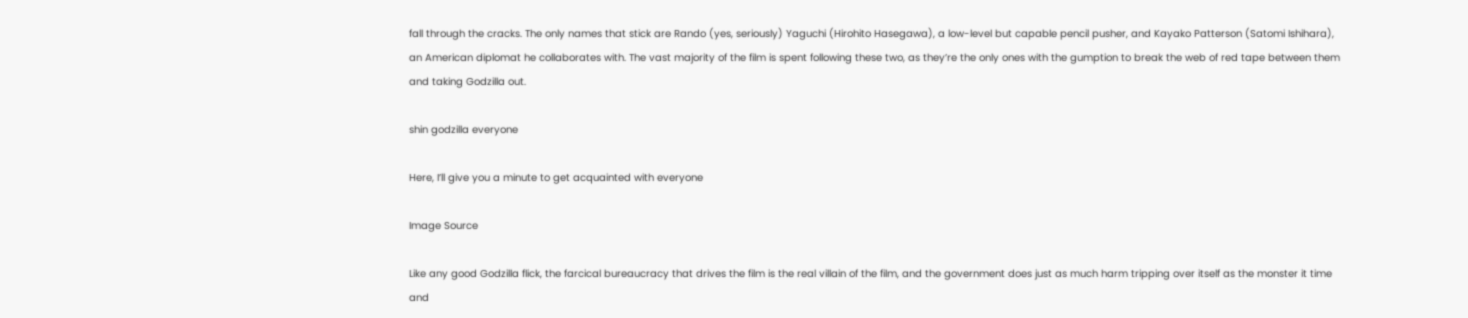fall through the cracks. The only names that stick are Rando (yes, seriously) Yaguchi (Hirohito Hasegawa), a low-level but capable pencil pusher, and Kayako Patterson (Satomi Ishihara), an American diplomat he collaborates with. The vast majority of the film is spent following these two, as they’re the only ones with the gumption to break the web of red tape between them and taking Godzilla out.

shin godzilla everyone

Here, I’ll give you a minute to get acquainted with everyone

Image Source

Like any good Godzilla flick, the farcical bureaucracy that drives the film is the real villain of the film, and the government does just as much harm tripping over itself as the monster it time and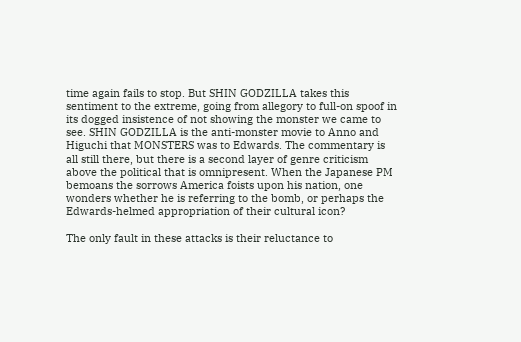time again fails to stop. But SHIN GODZILLA takes this sentiment to the extreme, going from allegory to full-on spoof in its dogged insistence of not showing the monster we came to see. SHIN GODZILLA is the anti-monster movie to Anno and Higuchi that MONSTERS was to Edwards. The commentary is all still there, but there is a second layer of genre criticism above the political that is omnipresent. When the Japanese PM bemoans the sorrows America foists upon his nation, one wonders whether he is referring to the bomb, or perhaps the Edwards-helmed appropriation of their cultural icon?

The only fault in these attacks is their reluctance to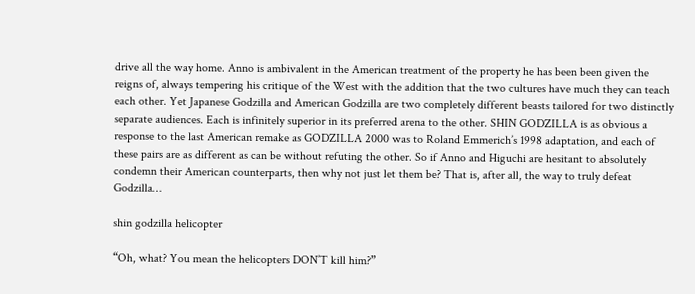drive all the way home. Anno is ambivalent in the American treatment of the property he has been been given the reigns of, always tempering his critique of the West with the addition that the two cultures have much they can teach each other. Yet Japanese Godzilla and American Godzilla are two completely different beasts tailored for two distinctly separate audiences. Each is infinitely superior in its preferred arena to the other. SHIN GODZILLA is as obvious a response to the last American remake as GODZILLA 2000 was to Roland Emmerich’s 1998 adaptation, and each of these pairs are as different as can be without refuting the other. So if Anno and Higuchi are hesitant to absolutely condemn their American counterparts, then why not just let them be? That is, after all, the way to truly defeat Godzilla…

shin godzilla helicopter

“Oh, what? You mean the helicopters DON’T kill him?”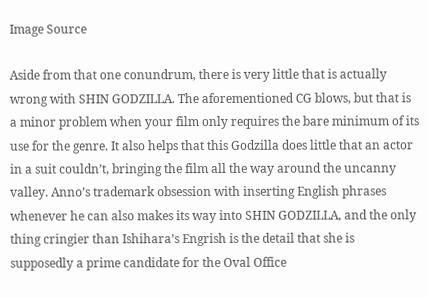Image Source

Aside from that one conundrum, there is very little that is actually wrong with SHIN GODZILLA. The aforementioned CG blows, but that is a minor problem when your film only requires the bare minimum of its use for the genre. It also helps that this Godzilla does little that an actor in a suit couldn’t, bringing the film all the way around the uncanny valley. Anno’s trademark obsession with inserting English phrases whenever he can also makes its way into SHIN GODZILLA, and the only thing cringier than Ishihara’s Engrish is the detail that she is supposedly a prime candidate for the Oval Office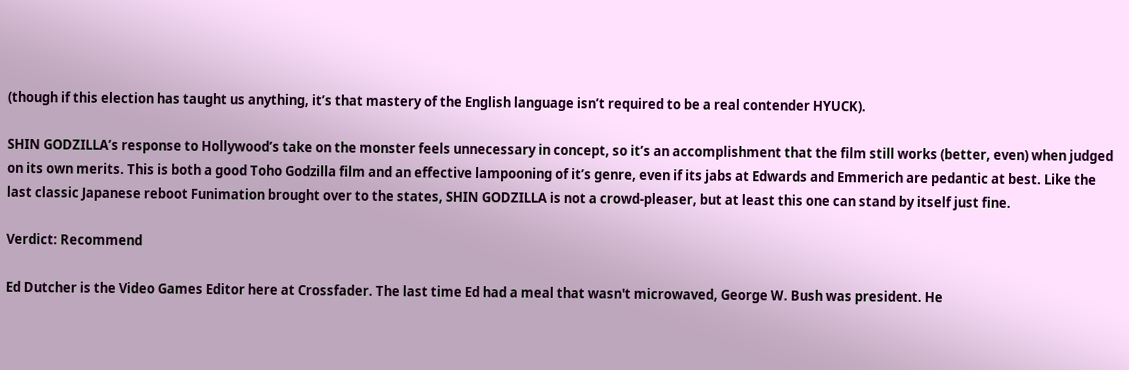(though if this election has taught us anything, it’s that mastery of the English language isn’t required to be a real contender HYUCK).

SHIN GODZILLA’s response to Hollywood’s take on the monster feels unnecessary in concept, so it’s an accomplishment that the film still works (better, even) when judged on its own merits. This is both a good Toho Godzilla film and an effective lampooning of it’s genre, even if its jabs at Edwards and Emmerich are pedantic at best. Like the last classic Japanese reboot Funimation brought over to the states, SHIN GODZILLA is not a crowd-pleaser, but at least this one can stand by itself just fine.

Verdict: Recommend

Ed Dutcher is the Video Games Editor here at Crossfader. The last time Ed had a meal that wasn't microwaved, George W. Bush was president. He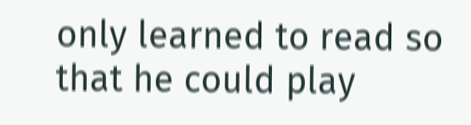only learned to read so that he could play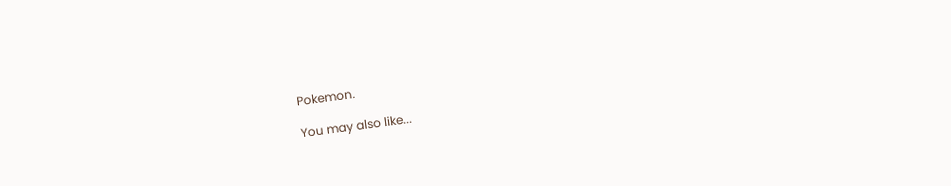Pokemon.

You may also like...